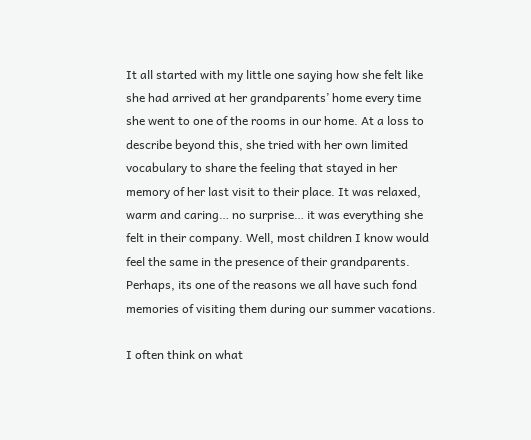It all started with my little one saying how she felt like she had arrived at her grandparents’ home every time she went to one of the rooms in our home. At a loss to describe beyond this, she tried with her own limited vocabulary to share the feeling that stayed in her memory of her last visit to their place. It was relaxed, warm and caring… no surprise… it was everything she felt in their company. Well, most children I know would feel the same in the presence of their grandparents. Perhaps, its one of the reasons we all have such fond memories of visiting them during our summer vacations.

I often think on what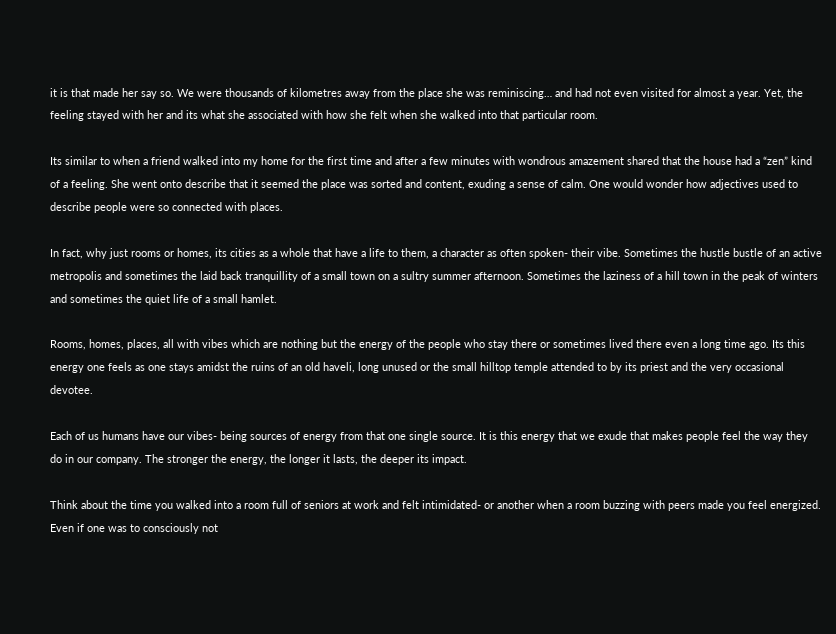it is that made her say so. We were thousands of kilometres away from the place she was reminiscing… and had not even visited for almost a year. Yet, the feeling stayed with her and its what she associated with how she felt when she walked into that particular room.

Its similar to when a friend walked into my home for the first time and after a few minutes with wondrous amazement shared that the house had a “zen” kind of a feeling. She went onto describe that it seemed the place was sorted and content, exuding a sense of calm. One would wonder how adjectives used to describe people were so connected with places.

In fact, why just rooms or homes, its cities as a whole that have a life to them, a character as often spoken- their vibe. Sometimes the hustle bustle of an active metropolis and sometimes the laid back tranquillity of a small town on a sultry summer afternoon. Sometimes the laziness of a hill town in the peak of winters and sometimes the quiet life of a small hamlet.

Rooms, homes, places, all with vibes which are nothing but the energy of the people who stay there or sometimes lived there even a long time ago. Its this energy one feels as one stays amidst the ruins of an old haveli, long unused or the small hilltop temple attended to by its priest and the very occasional devotee.

Each of us humans have our vibes- being sources of energy from that one single source. It is this energy that we exude that makes people feel the way they do in our company. The stronger the energy, the longer it lasts, the deeper its impact.

Think about the time you walked into a room full of seniors at work and felt intimidated- or another when a room buzzing with peers made you feel energized. Even if one was to consciously not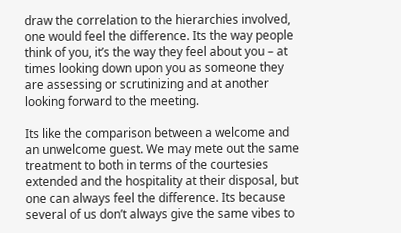draw the correlation to the hierarchies involved, one would feel the difference. Its the way people think of you, it’s the way they feel about you – at times looking down upon you as someone they are assessing or scrutinizing and at another looking forward to the meeting.

Its like the comparison between a welcome and an unwelcome guest. We may mete out the same treatment to both in terms of the courtesies extended and the hospitality at their disposal, but one can always feel the difference. Its because several of us don’t always give the same vibes to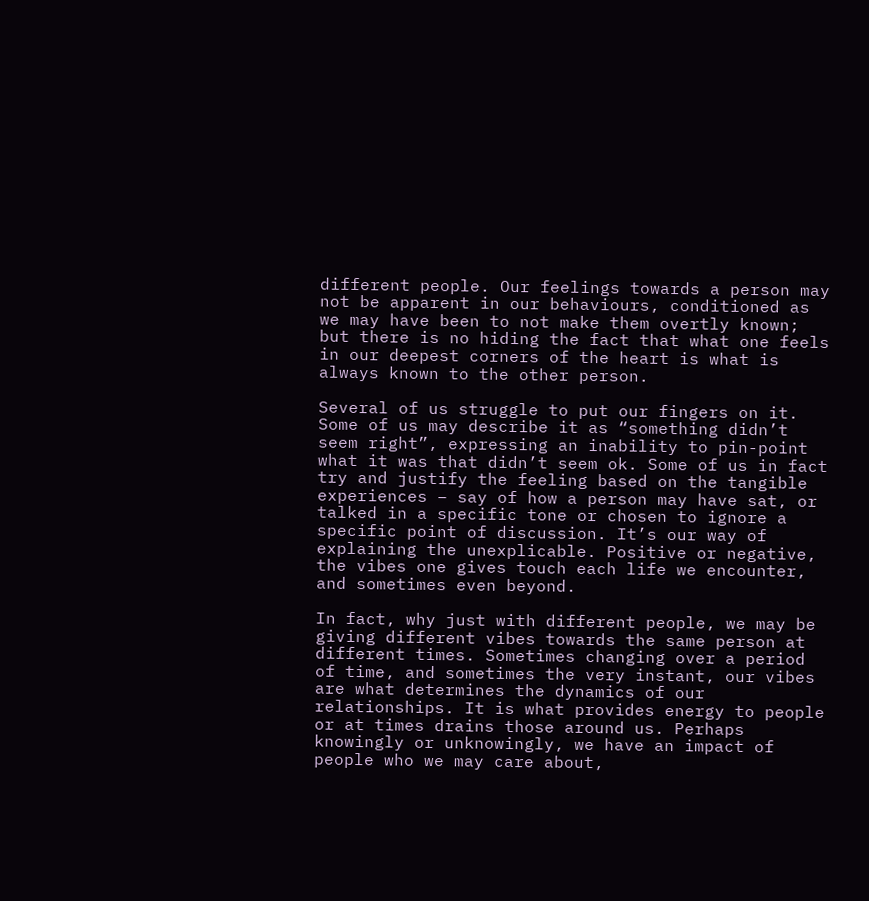different people. Our feelings towards a person may not be apparent in our behaviours, conditioned as we may have been to not make them overtly known; but there is no hiding the fact that what one feels in our deepest corners of the heart is what is always known to the other person.

Several of us struggle to put our fingers on it. Some of us may describe it as “something didn’t seem right”, expressing an inability to pin-point what it was that didn’t seem ok. Some of us in fact try and justify the feeling based on the tangible experiences – say of how a person may have sat, or talked in a specific tone or chosen to ignore a specific point of discussion. It’s our way of explaining the unexplicable. Positive or negative, the vibes one gives touch each life we encounter, and sometimes even beyond.

In fact, why just with different people, we may be giving different vibes towards the same person at different times. Sometimes changing over a period of time, and sometimes the very instant, our vibes are what determines the dynamics of our relationships. It is what provides energy to people or at times drains those around us. Perhaps knowingly or unknowingly, we have an impact of people who we may care about,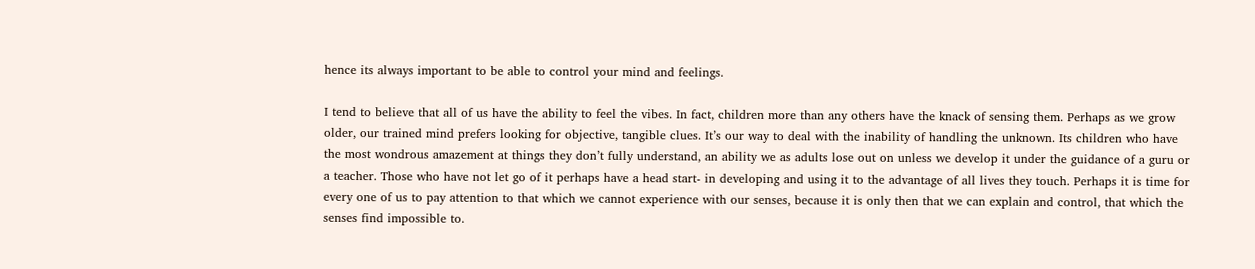hence its always important to be able to control your mind and feelings.

I tend to believe that all of us have the ability to feel the vibes. In fact, children more than any others have the knack of sensing them. Perhaps as we grow older, our trained mind prefers looking for objective, tangible clues. It’s our way to deal with the inability of handling the unknown. Its children who have the most wondrous amazement at things they don’t fully understand, an ability we as adults lose out on unless we develop it under the guidance of a guru or a teacher. Those who have not let go of it perhaps have a head start- in developing and using it to the advantage of all lives they touch. Perhaps it is time for every one of us to pay attention to that which we cannot experience with our senses, because it is only then that we can explain and control, that which the senses find impossible to.